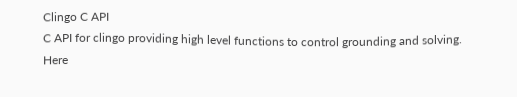Clingo C API
C API for clingo providing high level functions to control grounding and solving.
Here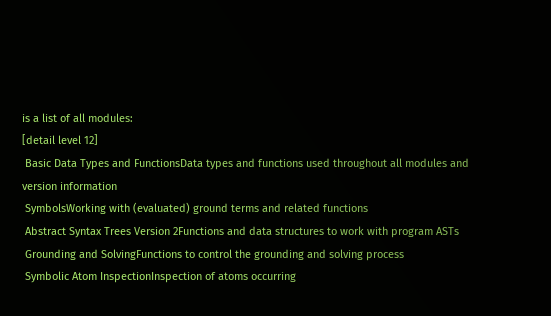is a list of all modules:
[detail level 12]
 Basic Data Types and FunctionsData types and functions used throughout all modules and version information
 SymbolsWorking with (evaluated) ground terms and related functions
 Abstract Syntax Trees Version 2Functions and data structures to work with program ASTs
 Grounding and SolvingFunctions to control the grounding and solving process
 Symbolic Atom InspectionInspection of atoms occurring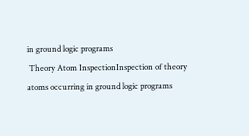in ground logic programs
 Theory Atom InspectionInspection of theory atoms occurring in ground logic programs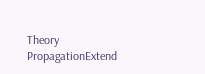Theory PropagationExtend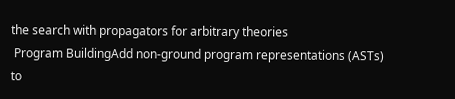the search with propagators for arbitrary theories
 Program BuildingAdd non-ground program representations (ASTs) to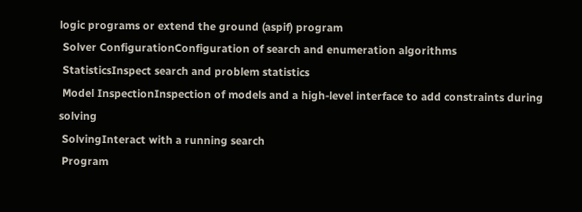logic programs or extend the ground (aspif) program
 Solver ConfigurationConfiguration of search and enumeration algorithms
 StatisticsInspect search and problem statistics
 Model InspectionInspection of models and a high-level interface to add constraints during solving
 SolvingInteract with a running search
 Program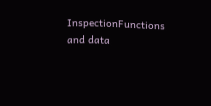InspectionFunctions and data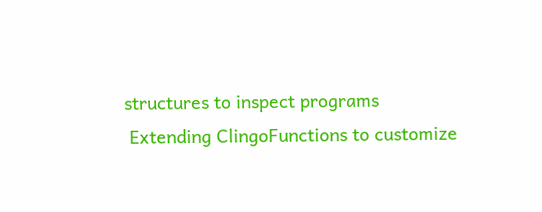structures to inspect programs
 Extending ClingoFunctions to customize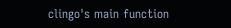clingo's main function